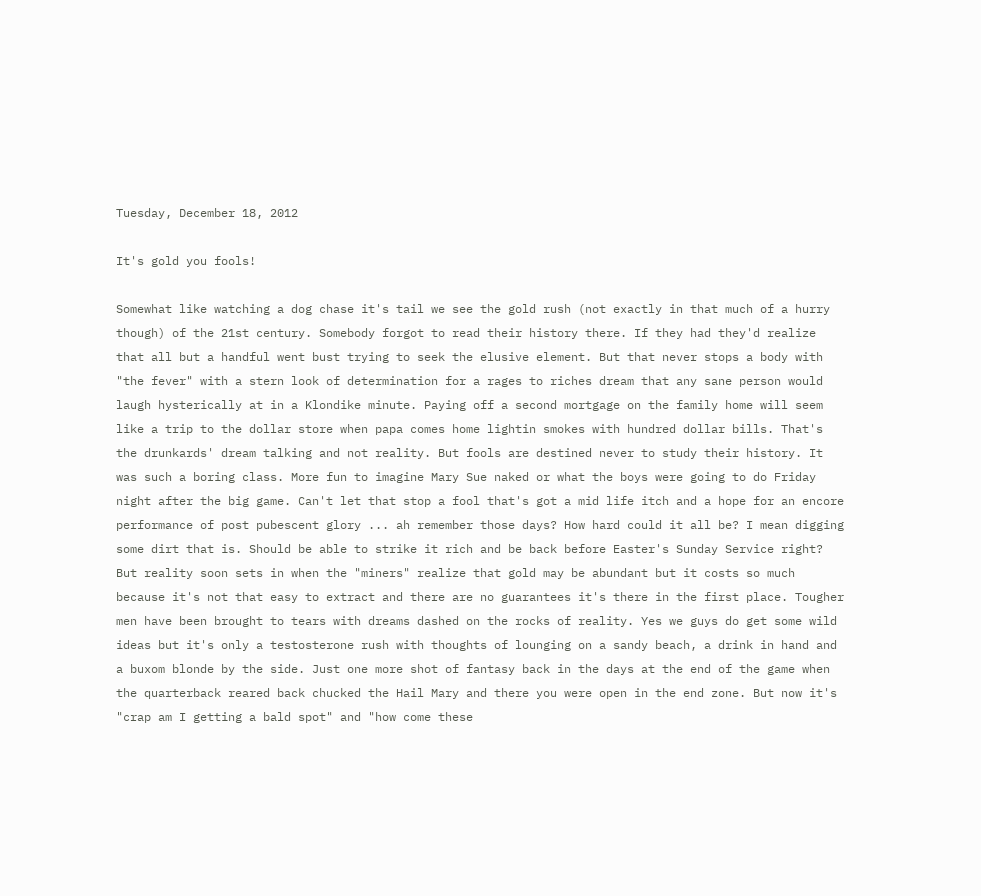Tuesday, December 18, 2012

It's gold you fools!

Somewhat like watching a dog chase it's tail we see the gold rush (not exactly in that much of a hurry though) of the 21st century. Somebody forgot to read their history there. If they had they'd realize that all but a handful went bust trying to seek the elusive element. But that never stops a body with "the fever" with a stern look of determination for a rages to riches dream that any sane person would laugh hysterically at in a Klondike minute. Paying off a second mortgage on the family home will seem like a trip to the dollar store when papa comes home lightin smokes with hundred dollar bills. That's the drunkards' dream talking and not reality. But fools are destined never to study their history. It was such a boring class. More fun to imagine Mary Sue naked or what the boys were going to do Friday night after the big game. Can't let that stop a fool that's got a mid life itch and a hope for an encore performance of post pubescent glory ... ah remember those days? How hard could it all be? I mean digging some dirt that is. Should be able to strike it rich and be back before Easter's Sunday Service right? But reality soon sets in when the "miners" realize that gold may be abundant but it costs so much because it's not that easy to extract and there are no guarantees it's there in the first place. Tougher men have been brought to tears with dreams dashed on the rocks of reality. Yes we guys do get some wild ideas but it's only a testosterone rush with thoughts of lounging on a sandy beach, a drink in hand and a buxom blonde by the side. Just one more shot of fantasy back in the days at the end of the game when the quarterback reared back chucked the Hail Mary and there you were open in the end zone. But now it's "crap am I getting a bald spot" and "how come these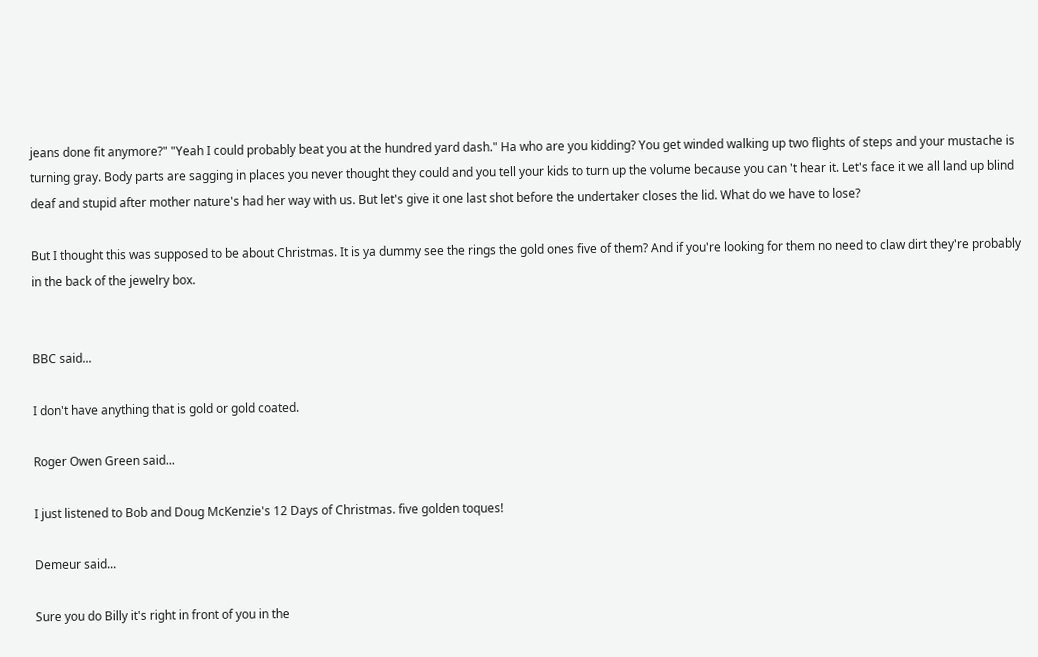jeans done fit anymore?" "Yeah I could probably beat you at the hundred yard dash." Ha who are you kidding? You get winded walking up two flights of steps and your mustache is turning gray. Body parts are sagging in places you never thought they could and you tell your kids to turn up the volume because you can 't hear it. Let's face it we all land up blind deaf and stupid after mother nature's had her way with us. But let's give it one last shot before the undertaker closes the lid. What do we have to lose?

But I thought this was supposed to be about Christmas. It is ya dummy see the rings the gold ones five of them? And if you're looking for them no need to claw dirt they're probably in the back of the jewelry box.


BBC said...

I don't have anything that is gold or gold coated.

Roger Owen Green said...

I just listened to Bob and Doug McKenzie's 12 Days of Christmas. five golden toques!

Demeur said...

Sure you do Billy it's right in front of you in the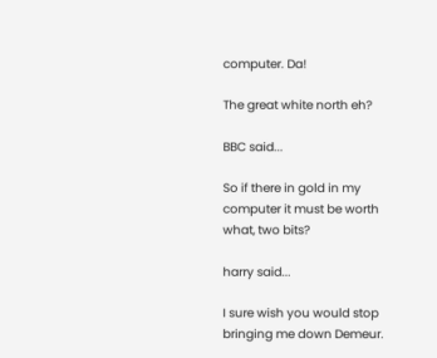computer. Da!

The great white north eh?

BBC said...

So if there in gold in my computer it must be worth what, two bits?

harry said...

I sure wish you would stop bringing me down Demeur.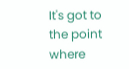It's got to the point where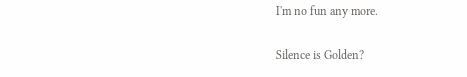I'm no fun any more.

Silence is Golden?